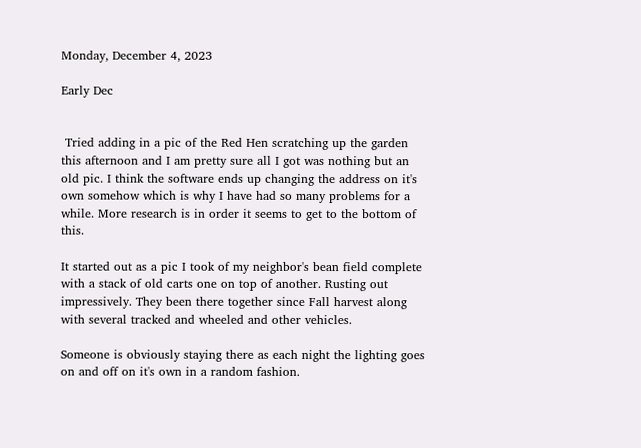Monday, December 4, 2023

Early Dec


 Tried adding in a pic of the Red Hen scratching up the garden this afternoon and I am pretty sure all I got was nothing but an old pic. I think the software ends up changing the address on it's own somehow which is why I have had so many problems for a while. More research is in order it seems to get to the bottom of this.

It started out as a pic I took of my neighbor's bean field complete with a stack of old carts one on top of another. Rusting out impressively. They been there together since Fall harvest along with several tracked and wheeled and other vehicles.

Someone is obviously staying there as each night the lighting goes on and off on it's own in a random fashion.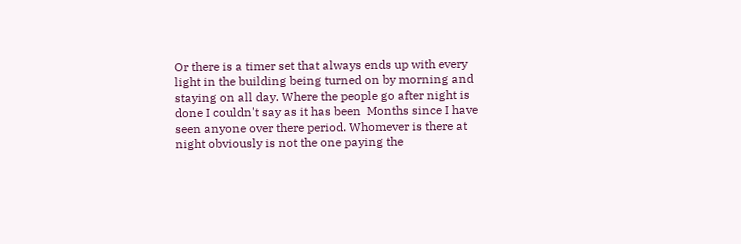Or there is a timer set that always ends up with every light in the building being turned on by morning and staying on all day. Where the people go after night is done I couldn't say as it has been  Months since I have seen anyone over there period. Whomever is there at night obviously is not the one paying the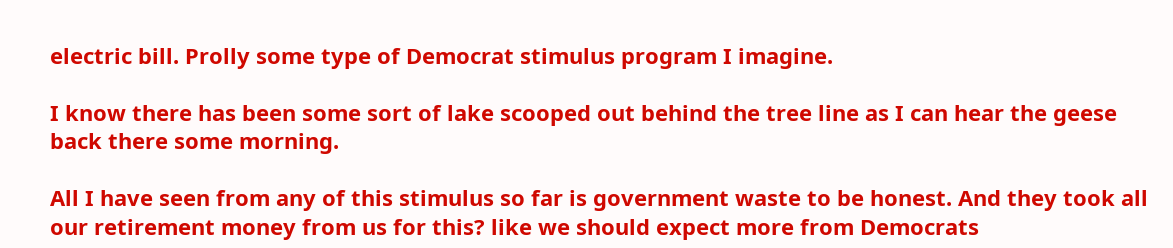electric bill. Prolly some type of Democrat stimulus program I imagine.

I know there has been some sort of lake scooped out behind the tree line as I can hear the geese back there some morning.

All I have seen from any of this stimulus so far is government waste to be honest. And they took all our retirement money from us for this? like we should expect more from Democrats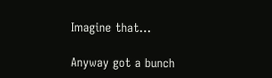Imagine that...

Anyway got a bunch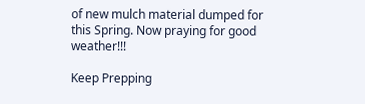of new mulch material dumped for this Spring. Now praying for good weather!!!

Keep Prepping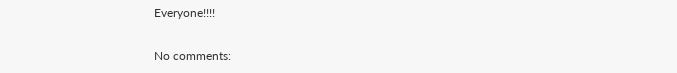Everyone!!!!

No comments: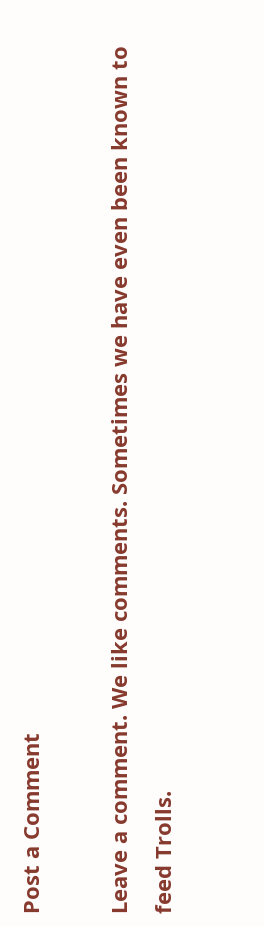Post a Comment

Leave a comment. We like comments. Sometimes we have even been known to feed Trolls.